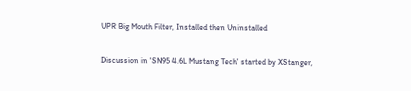UPR Big Mouth Filter, Installed then Uninstalled

Discussion in 'SN95 4.6L Mustang Tech' started by XStanger,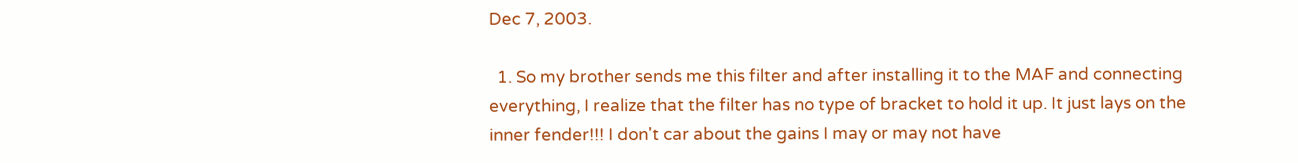Dec 7, 2003.

  1. So my brother sends me this filter and after installing it to the MAF and connecting everything, I realize that the filter has no type of bracket to hold it up. It just lays on the inner fender!!! I don't car about the gains I may or may not have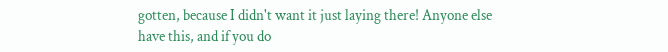gotten, because I didn't want it just laying there! Anyone else have this, and if you do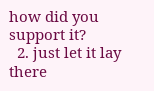how did you support it?
  2. just let it lay there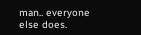man.. everyone else does.